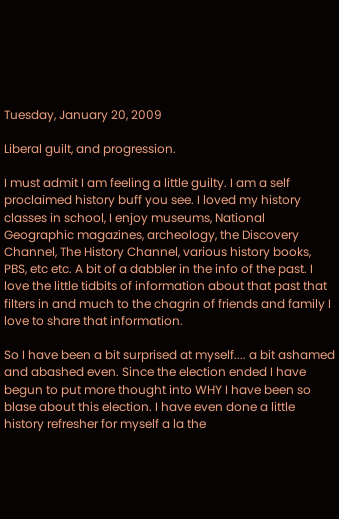Tuesday, January 20, 2009

Liberal guilt, and progression.

I must admit I am feeling a little guilty. I am a self proclaimed history buff you see. I loved my history classes in school, I enjoy museums, National Geographic magazines, archeology, the Discovery Channel, The History Channel, various history books, PBS, etc etc. A bit of a dabbler in the info of the past. I love the little tidbits of information about that past that filters in and much to the chagrin of friends and family I love to share that information.

So I have been a bit surprised at myself.... a bit ashamed and abashed even. Since the election ended I have begun to put more thought into WHY I have been so blase about this election. I have even done a little history refresher for myself a la the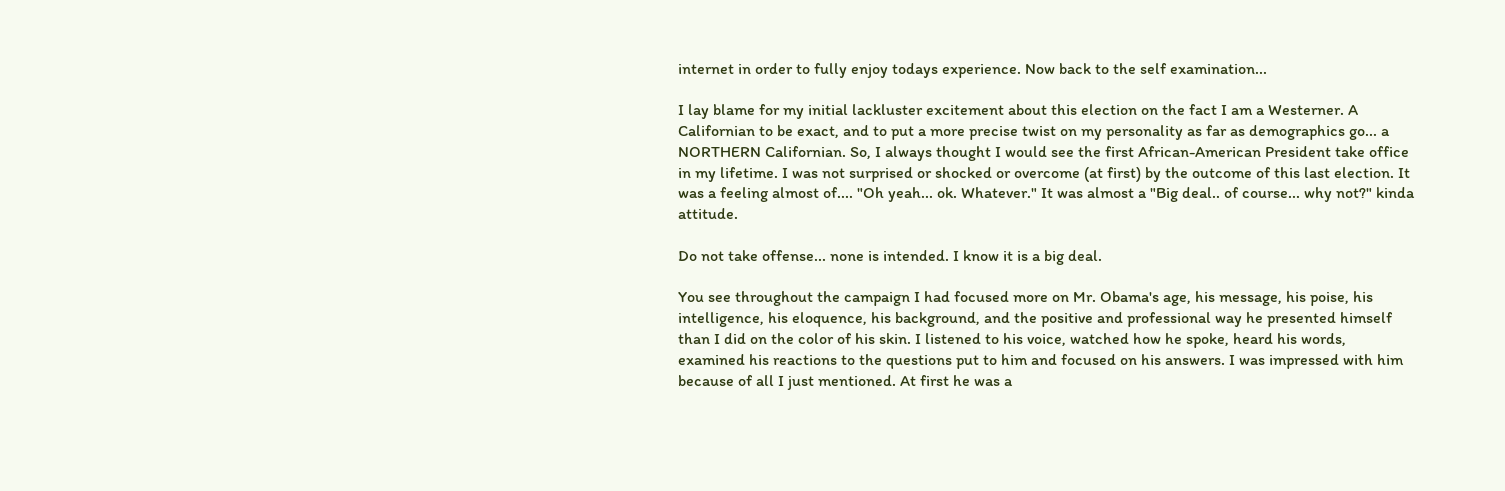internet in order to fully enjoy todays experience. Now back to the self examination...

I lay blame for my initial lackluster excitement about this election on the fact I am a Westerner. A Californian to be exact, and to put a more precise twist on my personality as far as demographics go... a NORTHERN Californian. So, I always thought I would see the first African-American President take office in my lifetime. I was not surprised or shocked or overcome (at first) by the outcome of this last election. It was a feeling almost of.... "Oh yeah... ok. Whatever." It was almost a "Big deal.. of course... why not?" kinda attitude.

Do not take offense... none is intended. I know it is a big deal.

You see throughout the campaign I had focused more on Mr. Obama's age, his message, his poise, his intelligence, his eloquence, his background, and the positive and professional way he presented himself than I did on the color of his skin. I listened to his voice, watched how he spoke, heard his words, examined his reactions to the questions put to him and focused on his answers. I was impressed with him because of all I just mentioned. At first he was a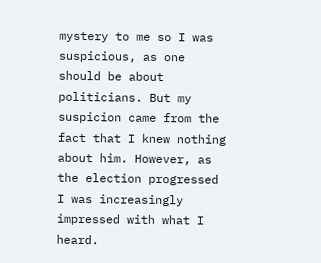mystery to me so I was suspicious, as one should be about politicians. But my suspicion came from the fact that I knew nothing about him. However, as the election progressed I was increasingly impressed with what I heard.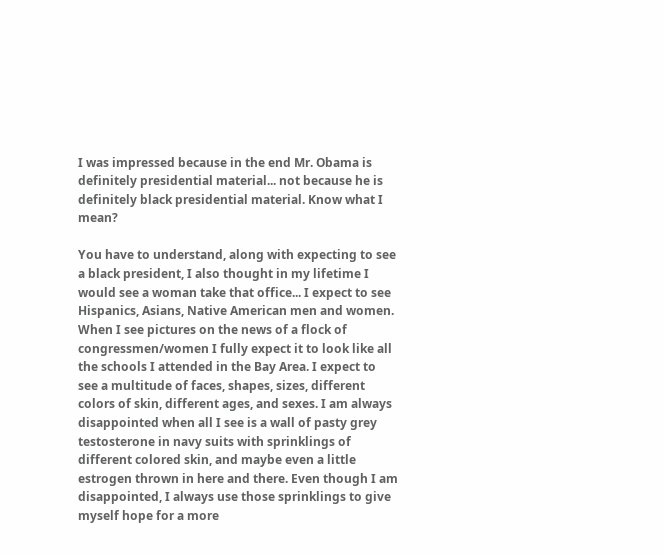I was impressed because in the end Mr. Obama is definitely presidential material... not because he is definitely black presidential material. Know what I mean?

You have to understand, along with expecting to see a black president, I also thought in my lifetime I would see a woman take that office... I expect to see Hispanics, Asians, Native American men and women. When I see pictures on the news of a flock of congressmen/women I fully expect it to look like all the schools I attended in the Bay Area. I expect to see a multitude of faces, shapes, sizes, different colors of skin, different ages, and sexes. I am always disappointed when all I see is a wall of pasty grey testosterone in navy suits with sprinklings of different colored skin, and maybe even a little estrogen thrown in here and there. Even though I am disappointed, I always use those sprinklings to give myself hope for a more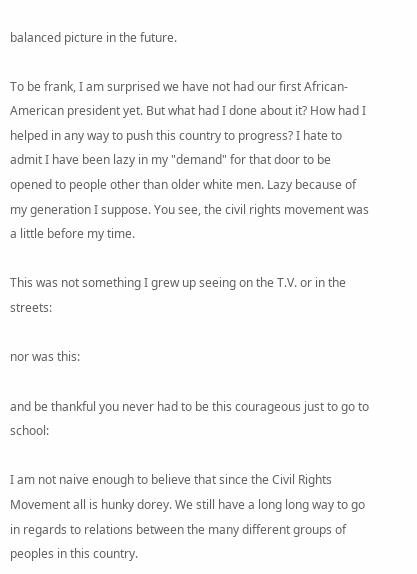balanced picture in the future.

To be frank, I am surprised we have not had our first African-American president yet. But what had I done about it? How had I helped in any way to push this country to progress? I hate to admit I have been lazy in my "demand" for that door to be opened to people other than older white men. Lazy because of my generation I suppose. You see, the civil rights movement was a little before my time.

This was not something I grew up seeing on the T.V. or in the streets:

nor was this:

and be thankful you never had to be this courageous just to go to school:

I am not naive enough to believe that since the Civil Rights Movement all is hunky dorey. We still have a long long way to go in regards to relations between the many different groups of peoples in this country.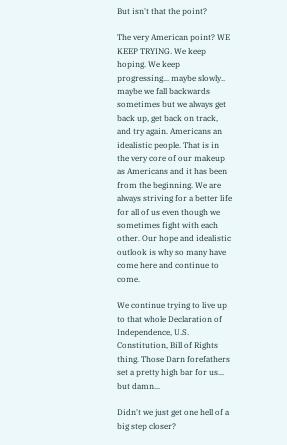But isn't that the point?

The very American point? WE KEEP TRYING. We keep hoping. We keep progressing... maybe slowly.. maybe we fall backwards sometimes but we always get back up, get back on track, and try again. Americans an idealistic people. That is in the very core of our makeup as Americans and it has been from the beginning. We are always striving for a better life for all of us even though we sometimes fight with each other. Our hope and idealistic outlook is why so many have come here and continue to come.

We continue trying to live up to that whole Declaration of Independence, U.S. Constitution, Bill of Rights thing. Those Darn forefathers set a pretty high bar for us... but damn...

Didn't we just get one hell of a big step closer?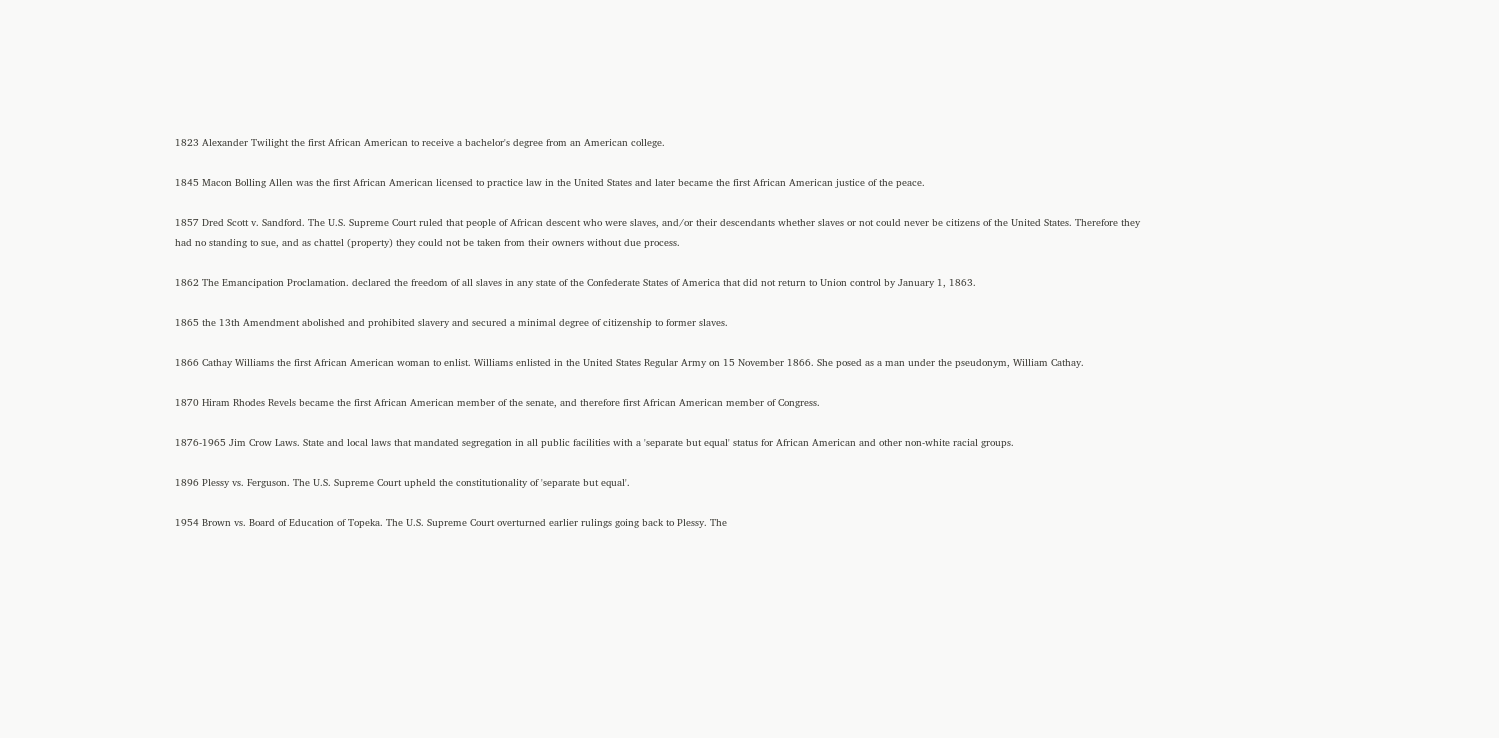1823 Alexander Twilight the first African American to receive a bachelor's degree from an American college.

1845 Macon Bolling Allen was the first African American licensed to practice law in the United States and later became the first African American justice of the peace.

1857 Dred Scott v. Sandford. The U.S. Supreme Court ruled that people of African descent who were slaves, and/or their descendants whether slaves or not could never be citizens of the United States. Therefore they had no standing to sue, and as chattel (property) they could not be taken from their owners without due process.

1862 The Emancipation Proclamation. declared the freedom of all slaves in any state of the Confederate States of America that did not return to Union control by January 1, 1863.

1865 the 13th Amendment abolished and prohibited slavery and secured a minimal degree of citizenship to former slaves.

1866 Cathay Williams the first African American woman to enlist. Williams enlisted in the United States Regular Army on 15 November 1866. She posed as a man under the pseudonym, William Cathay.

1870 Hiram Rhodes Revels became the first African American member of the senate, and therefore first African American member of Congress.

1876-1965 Jim Crow Laws. State and local laws that mandated segregation in all public facilities with a 'separate but equal' status for African American and other non-white racial groups.

1896 Plessy vs. Ferguson. The U.S. Supreme Court upheld the constitutionality of 'separate but equal'.

1954 Brown vs. Board of Education of Topeka. The U.S. Supreme Court overturned earlier rulings going back to Plessy. The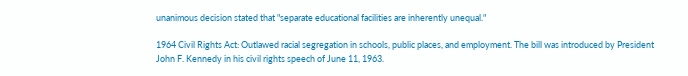unanimous decision stated that "separate educational facilities are inherently unequal."

1964 Civil Rights Act: Outlawed racial segregation in schools, public places, and employment. The bill was introduced by President John F. Kennedy in his civil rights speech of June 11, 1963.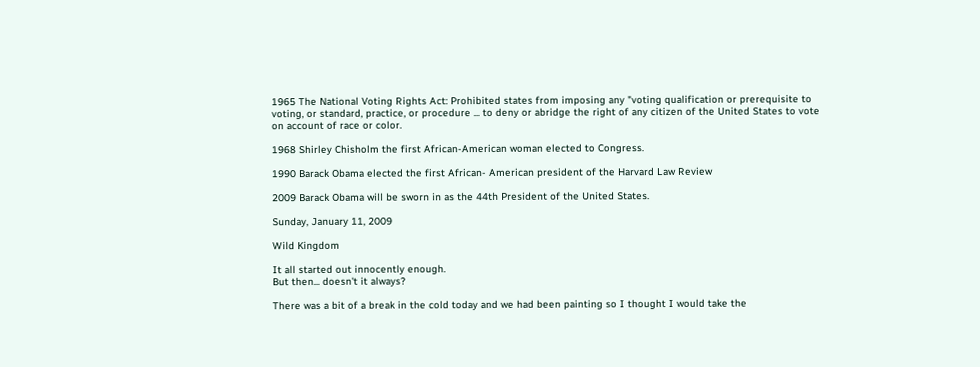1965 The National Voting Rights Act: Prohibited states from imposing any "voting qualification or prerequisite to voting, or standard, practice, or procedure ... to deny or abridge the right of any citizen of the United States to vote on account of race or color.

1968 Shirley Chisholm the first African-American woman elected to Congress.

1990 Barack Obama elected the first African- American president of the Harvard Law Review

2009 Barack Obama will be sworn in as the 44th President of the United States.

Sunday, January 11, 2009

Wild Kingdom

It all started out innocently enough.
But then... doesn't it always?

There was a bit of a break in the cold today and we had been painting so I thought I would take the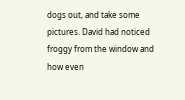dogs out, and take some pictures. David had noticed froggy from the window and how even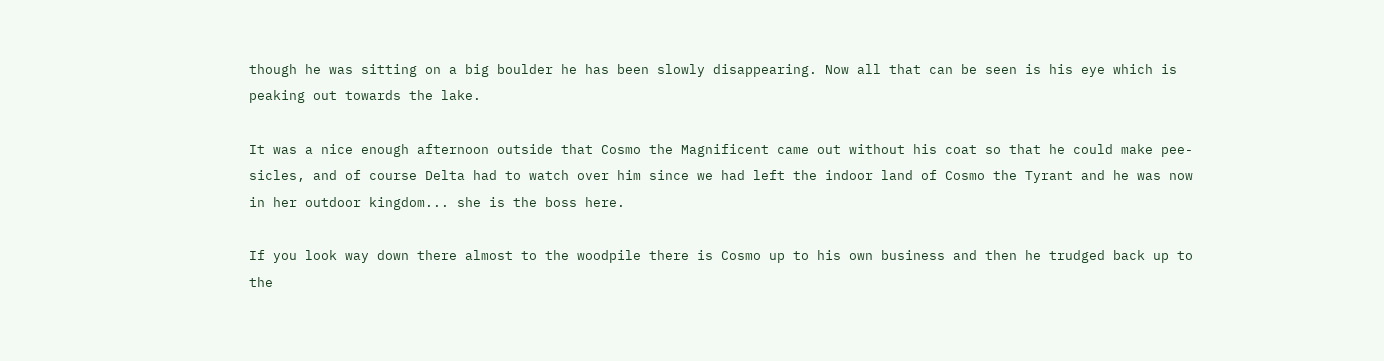though he was sitting on a big boulder he has been slowly disappearing. Now all that can be seen is his eye which is peaking out towards the lake.

It was a nice enough afternoon outside that Cosmo the Magnificent came out without his coat so that he could make pee-sicles, and of course Delta had to watch over him since we had left the indoor land of Cosmo the Tyrant and he was now in her outdoor kingdom... she is the boss here.

If you look way down there almost to the woodpile there is Cosmo up to his own business and then he trudged back up to the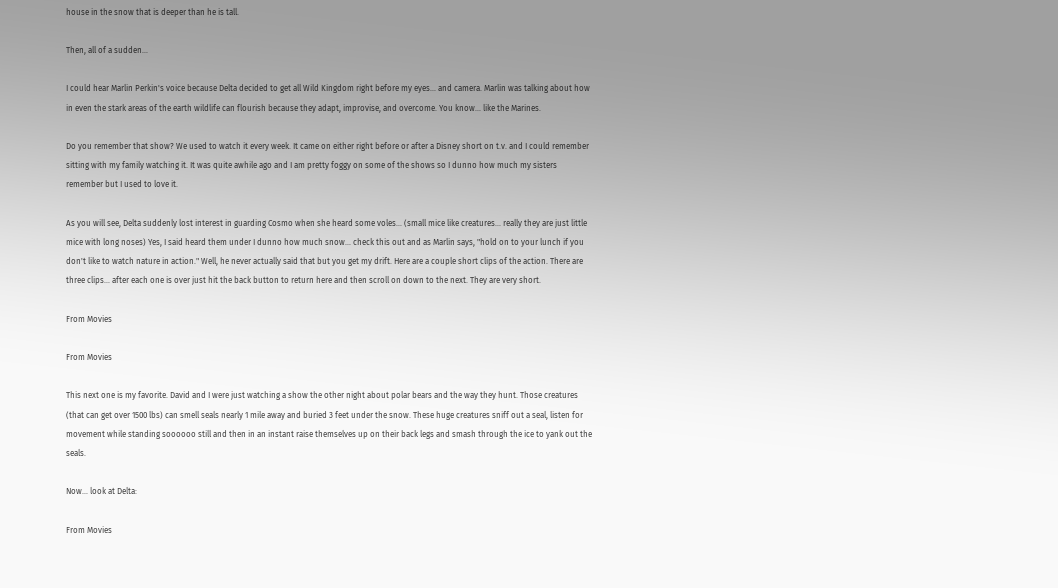house in the snow that is deeper than he is tall.

Then, all of a sudden...

I could hear Marlin Perkin's voice because Delta decided to get all Wild Kingdom right before my eyes... and camera. Marlin was talking about how in even the stark areas of the earth wildlife can flourish because they adapt, improvise, and overcome. You know... like the Marines.

Do you remember that show? We used to watch it every week. It came on either right before or after a Disney short on t.v. and I could remember sitting with my family watching it. It was quite awhile ago and I am pretty foggy on some of the shows so I dunno how much my sisters remember but I used to love it.

As you will see, Delta suddenly lost interest in guarding Cosmo when she heard some voles... (small mice like creatures... really they are just little mice with long noses) Yes, I said heard them under I dunno how much snow... check this out and as Marlin says, "hold on to your lunch if you don't like to watch nature in action." Well, he never actually said that but you get my drift. Here are a couple short clips of the action. There are three clips... after each one is over just hit the back button to return here and then scroll on down to the next. They are very short.

From Movies

From Movies

This next one is my favorite. David and I were just watching a show the other night about polar bears and the way they hunt. Those creatures (that can get over 1500 lbs) can smell seals nearly 1 mile away and buried 3 feet under the snow. These huge creatures sniff out a seal, listen for movement while standing soooooo still and then in an instant raise themselves up on their back legs and smash through the ice to yank out the seals.

Now... look at Delta:

From Movies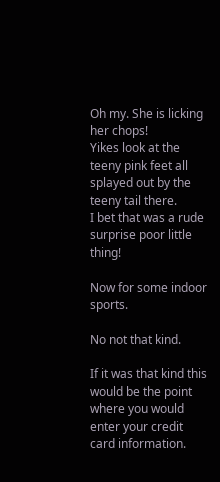Oh my. She is licking her chops!
Yikes look at the teeny pink feet all splayed out by the teeny tail there.
I bet that was a rude surprise poor little thing!

Now for some indoor sports.

No not that kind.

If it was that kind this would be the point where you would enter your credit card information.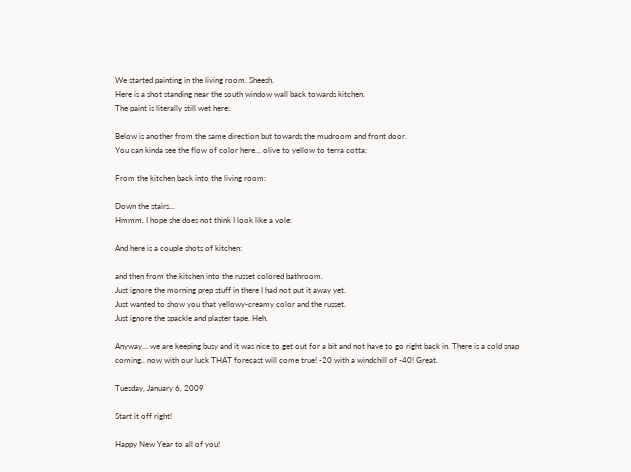We started painting in the living room. Sheesh.
Here is a shot standing near the south window wall back towards kitchen.
The paint is literally still wet here:

Below is another from the same direction but towards the mudroom and front door.
You can kinda see the flow of color here... olive to yellow to terra cotta:

From the kitchen back into the living room:

Down the stairs...
Hmmm. I hope she does not think I look like a vole:

And here is a couple shots of kitchen:

and then from the kitchen into the russet colored bathroom.
Just ignore the morning prep stuff in there I had not put it away yet.
Just wanted to show you that yellowy-creamy color and the russet.
Just ignore the spackle and plaster tape. Heh.

Anyway... we are keeping busy and it was nice to get out for a bit and not have to go right back in. There is a cold snap coming.. now with our luck THAT forecast will come true! -20 with a windchill of -40! Great.

Tuesday, January 6, 2009

Start it off right!

Happy New Year to all of you!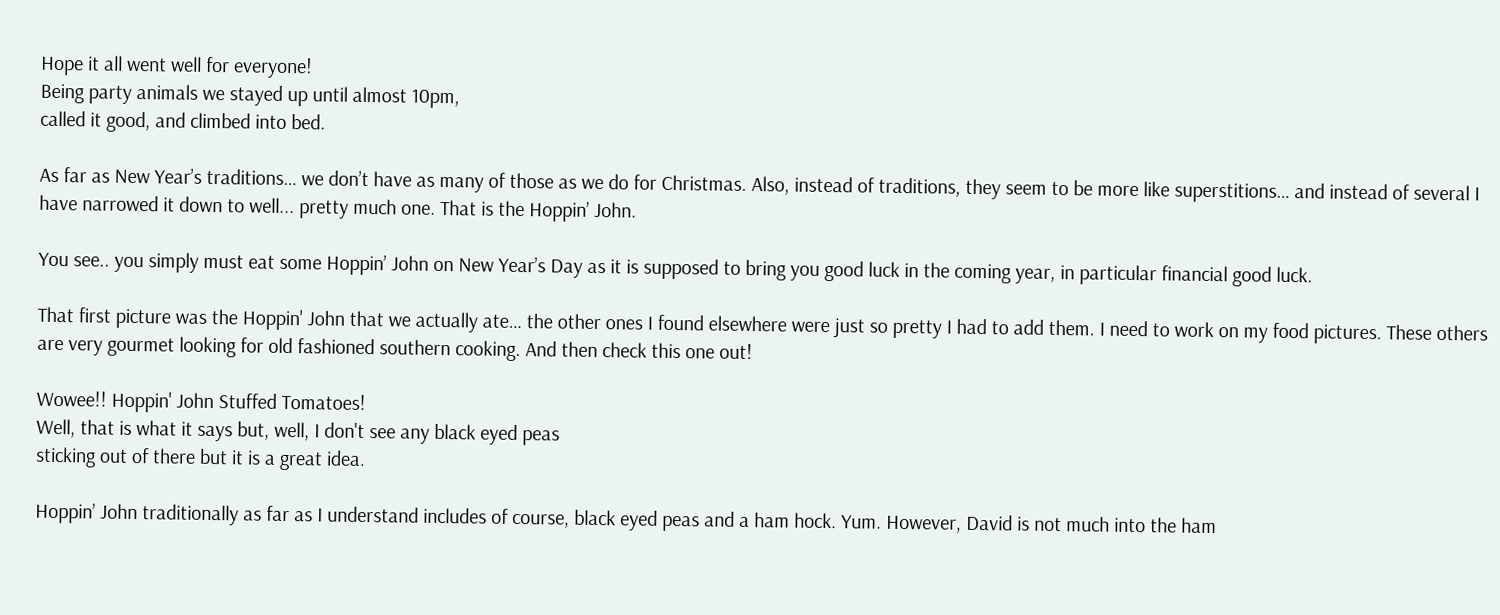Hope it all went well for everyone!
Being party animals we stayed up until almost 10pm,
called it good, and climbed into bed.

As far as New Year’s traditions… we don’t have as many of those as we do for Christmas. Also, instead of traditions, they seem to be more like superstitions… and instead of several I have narrowed it down to well... pretty much one. That is the Hoppin’ John.

You see.. you simply must eat some Hoppin’ John on New Year’s Day as it is supposed to bring you good luck in the coming year, in particular financial good luck.

That first picture was the Hoppin' John that we actually ate… the other ones I found elsewhere were just so pretty I had to add them. I need to work on my food pictures. These others are very gourmet looking for old fashioned southern cooking. And then check this one out!

Wowee!! Hoppin' John Stuffed Tomatoes!
Well, that is what it says but, well, I don't see any black eyed peas
sticking out of there but it is a great idea.

Hoppin’ John traditionally as far as I understand includes of course, black eyed peas and a ham hock. Yum. However, David is not much into the ham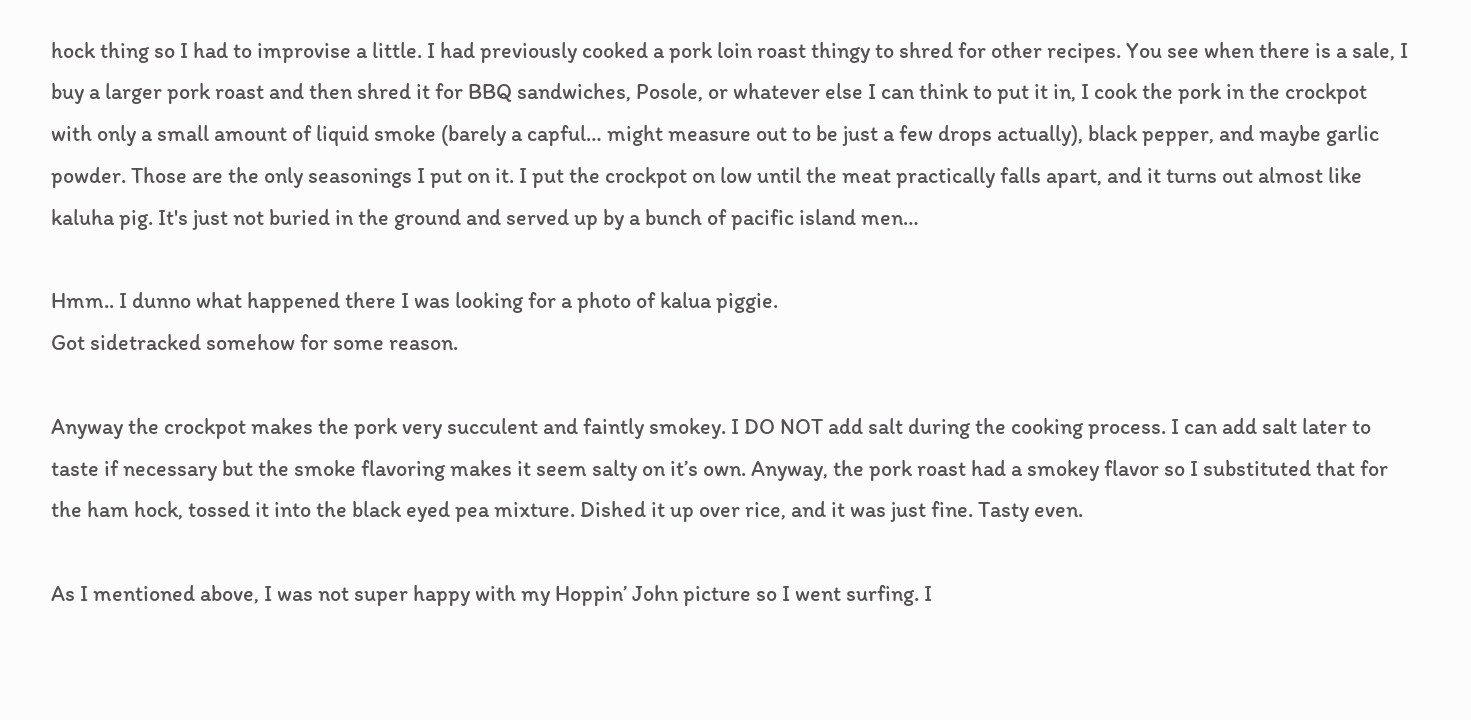hock thing so I had to improvise a little. I had previously cooked a pork loin roast thingy to shred for other recipes. You see when there is a sale, I buy a larger pork roast and then shred it for BBQ sandwiches, Posole, or whatever else I can think to put it in, I cook the pork in the crockpot with only a small amount of liquid smoke (barely a capful… might measure out to be just a few drops actually), black pepper, and maybe garlic powder. Those are the only seasonings I put on it. I put the crockpot on low until the meat practically falls apart, and it turns out almost like kaluha pig. It's just not buried in the ground and served up by a bunch of pacific island men…

Hmm.. I dunno what happened there I was looking for a photo of kalua piggie.
Got sidetracked somehow for some reason.

Anyway the crockpot makes the pork very succulent and faintly smokey. I DO NOT add salt during the cooking process. I can add salt later to taste if necessary but the smoke flavoring makes it seem salty on it’s own. Anyway, the pork roast had a smokey flavor so I substituted that for the ham hock, tossed it into the black eyed pea mixture. Dished it up over rice, and it was just fine. Tasty even.

As I mentioned above, I was not super happy with my Hoppin’ John picture so I went surfing. I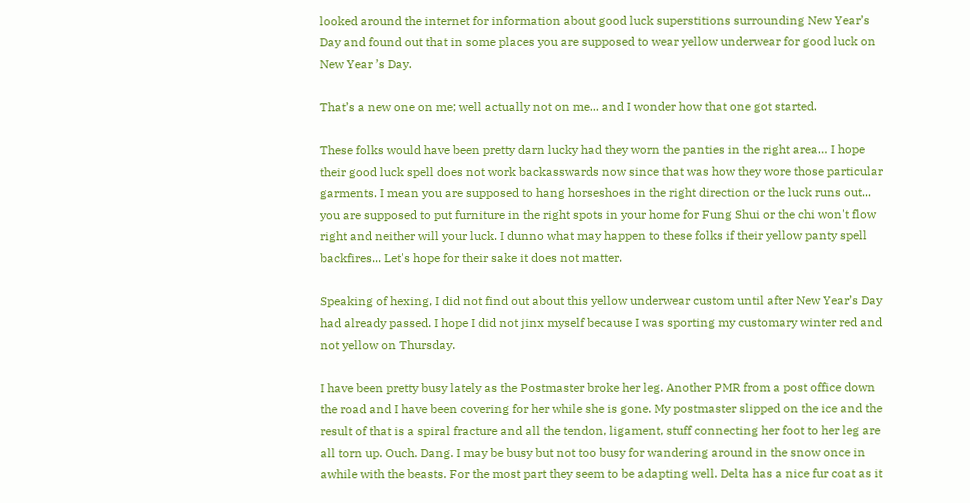looked around the internet for information about good luck superstitions surrounding New Year’s Day and found out that in some places you are supposed to wear yellow underwear for good luck on New Year ’s Day.

That’s a new one on me; well actually not on me... and I wonder how that one got started.

These folks would have been pretty darn lucky had they worn the panties in the right area… I hope their good luck spell does not work backasswards now since that was how they wore those particular garments. I mean you are supposed to hang horseshoes in the right direction or the luck runs out... you are supposed to put furniture in the right spots in your home for Fung Shui or the chi won't flow right and neither will your luck. I dunno what may happen to these folks if their yellow panty spell backfires... Let's hope for their sake it does not matter.

Speaking of hexing, I did not find out about this yellow underwear custom until after New Year’s Day had already passed. I hope I did not jinx myself because I was sporting my customary winter red and not yellow on Thursday.

I have been pretty busy lately as the Postmaster broke her leg. Another PMR from a post office down the road and I have been covering for her while she is gone. My postmaster slipped on the ice and the result of that is a spiral fracture and all the tendon, ligament, stuff connecting her foot to her leg are all torn up. Ouch. Dang. I may be busy but not too busy for wandering around in the snow once in awhile with the beasts. For the most part they seem to be adapting well. Delta has a nice fur coat as it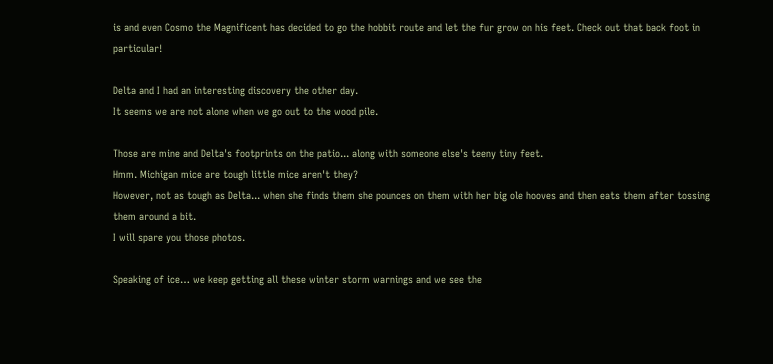is and even Cosmo the Magnificent has decided to go the hobbit route and let the fur grow on his feet. Check out that back foot in particular!

Delta and I had an interesting discovery the other day.
It seems we are not alone when we go out to the wood pile.

Those are mine and Delta's footprints on the patio... along with someone else's teeny tiny feet.
Hmm. Michigan mice are tough little mice aren't they?
However, not as tough as Delta... when she finds them she pounces on them with her big ole hooves and then eats them after tossing them around a bit.
I will spare you those photos.

Speaking of ice… we keep getting all these winter storm warnings and we see the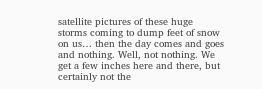satellite pictures of these huge storms coming to dump feet of snow on us… then the day comes and goes and nothing. Well, not nothing. We get a few inches here and there, but certainly not the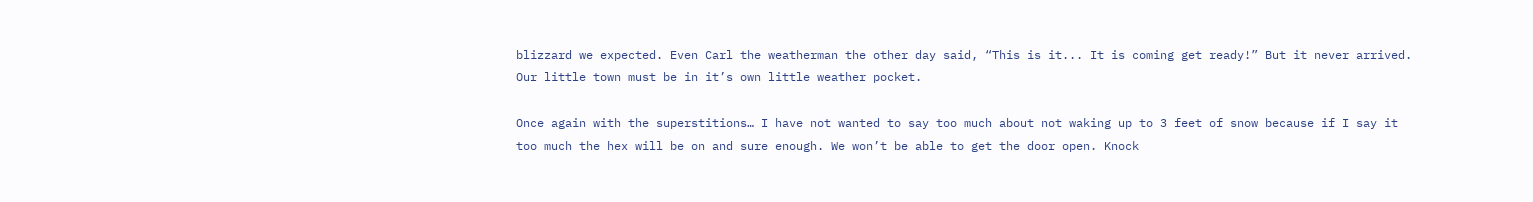blizzard we expected. Even Carl the weatherman the other day said, “This is it... It is coming get ready!” But it never arrived. Our little town must be in it’s own little weather pocket.

Once again with the superstitions… I have not wanted to say too much about not waking up to 3 feet of snow because if I say it too much the hex will be on and sure enough. We won’t be able to get the door open. Knock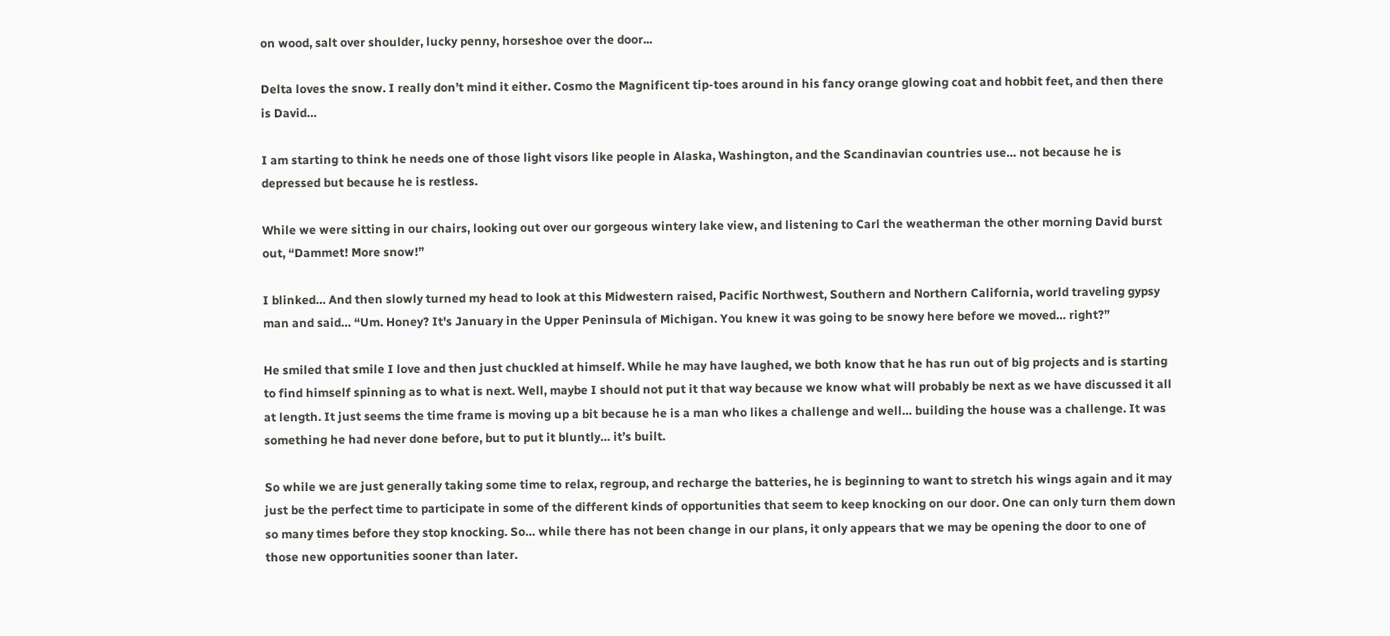on wood, salt over shoulder, lucky penny, horseshoe over the door...

Delta loves the snow. I really don’t mind it either. Cosmo the Magnificent tip-toes around in his fancy orange glowing coat and hobbit feet, and then there is David…

I am starting to think he needs one of those light visors like people in Alaska, Washington, and the Scandinavian countries use… not because he is depressed but because he is restless.

While we were sitting in our chairs, looking out over our gorgeous wintery lake view, and listening to Carl the weatherman the other morning David burst out, “Dammet! More snow!”

I blinked… And then slowly turned my head to look at this Midwestern raised, Pacific Northwest, Southern and Northern California, world traveling gypsy man and said… “Um. Honey? It's January in the Upper Peninsula of Michigan. You knew it was going to be snowy here before we moved… right?”

He smiled that smile I love and then just chuckled at himself. While he may have laughed, we both know that he has run out of big projects and is starting to find himself spinning as to what is next. Well, maybe I should not put it that way because we know what will probably be next as we have discussed it all at length. It just seems the time frame is moving up a bit because he is a man who likes a challenge and well… building the house was a challenge. It was something he had never done before, but to put it bluntly… it’s built.

So while we are just generally taking some time to relax, regroup, and recharge the batteries, he is beginning to want to stretch his wings again and it may just be the perfect time to participate in some of the different kinds of opportunities that seem to keep knocking on our door. One can only turn them down so many times before they stop knocking. So… while there has not been change in our plans, it only appears that we may be opening the door to one of those new opportunities sooner than later.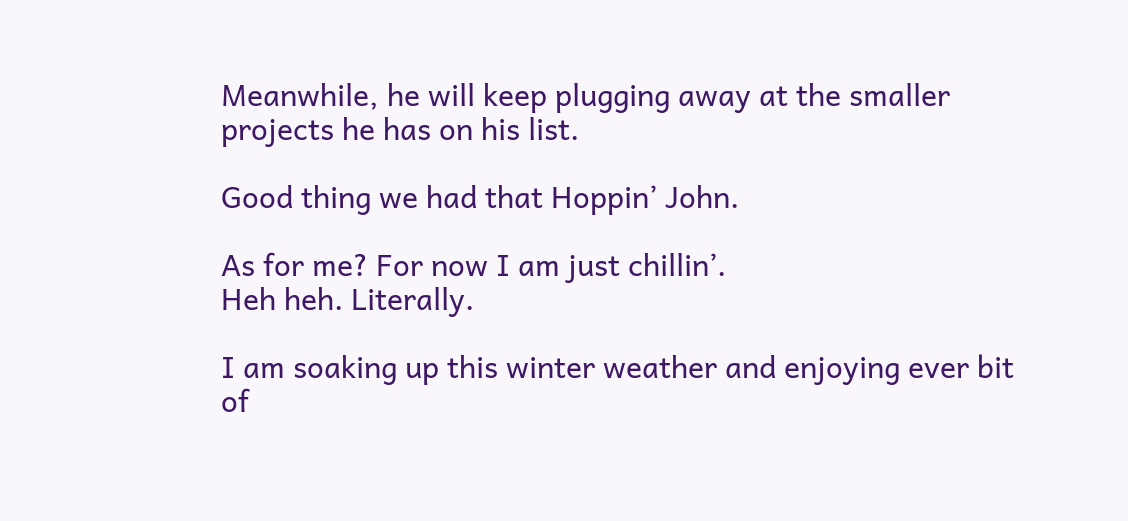Meanwhile, he will keep plugging away at the smaller projects he has on his list.

Good thing we had that Hoppin’ John.

As for me? For now I am just chillin’.
Heh heh. Literally.

I am soaking up this winter weather and enjoying ever bit of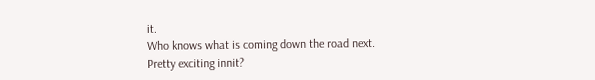it.
Who knows what is coming down the road next. Pretty exciting innit?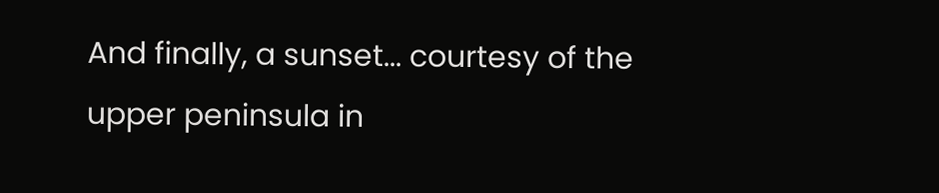And finally, a sunset... courtesy of the upper peninsula in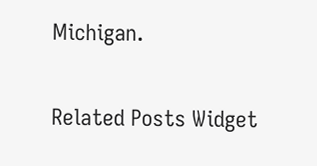Michigan.


Related Posts Widget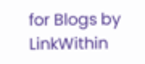for Blogs by LinkWithin